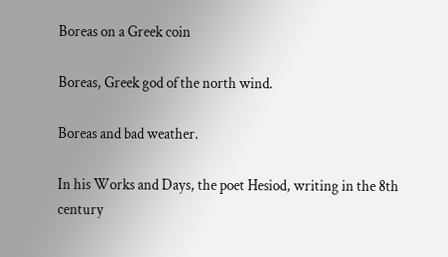Boreas on a Greek coin

Boreas, Greek god of the north wind.

Boreas and bad weather.

In his Works and Days, the poet Hesiod, writing in the 8th century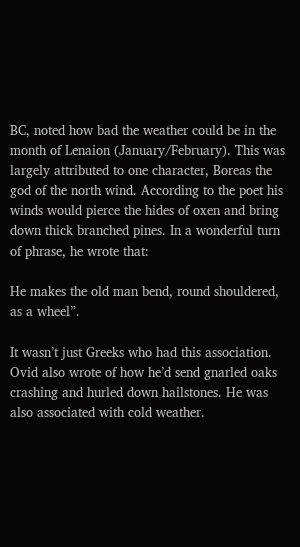BC, noted how bad the weather could be in the month of Lenaion (January/February). This was largely attributed to one character, Boreas the god of the north wind. According to the poet his winds would pierce the hides of oxen and bring down thick branched pines. In a wonderful turn of phrase, he wrote that:

He makes the old man bend, round shouldered, as a wheel”.

It wasn’t just Greeks who had this association. Ovid also wrote of how he’d send gnarled oaks crashing and hurled down hailstones. He was also associated with cold weather.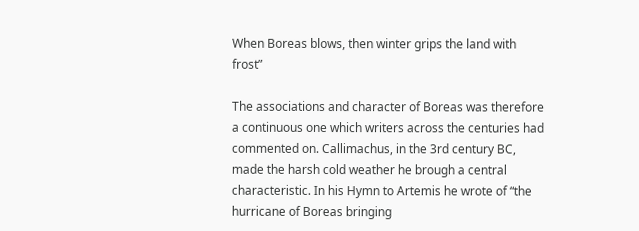When Boreas blows, then winter grips the land with frost”

The associations and character of Boreas was therefore a continuous one which writers across the centuries had commented on. Callimachus, in the 3rd century BC, made the harsh cold weather he brough a central characteristic. In his Hymn to Artemis he wrote of “the hurricane of Boreas bringing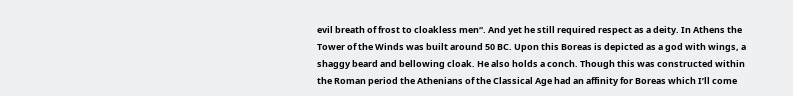evil breath of frost to cloakless men“. And yet he still required respect as a deity. In Athens the Tower of the Winds was built around 50 BC. Upon this Boreas is depicted as a god with wings, a shaggy beard and bellowing cloak. He also holds a conch. Though this was constructed within the Roman period the Athenians of the Classical Age had an affinity for Boreas which I’ll come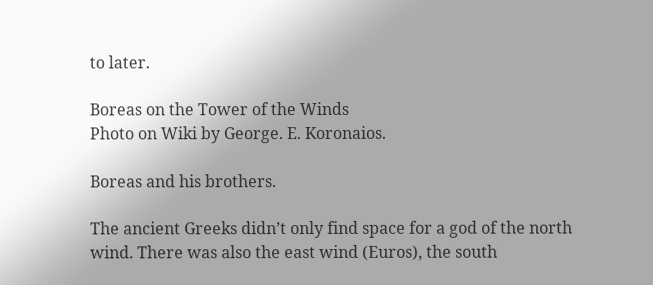to later.

Boreas on the Tower of the Winds
Photo on Wiki by George. E. Koronaios.

Boreas and his brothers.

The ancient Greeks didn’t only find space for a god of the north wind. There was also the east wind (Euros), the south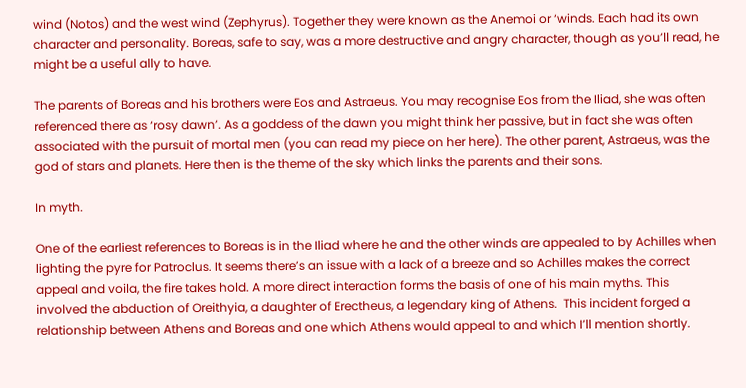wind (Notos) and the west wind (Zephyrus). Together they were known as the Anemoi or ‘winds. Each had its own character and personality. Boreas, safe to say, was a more destructive and angry character, though as you’ll read, he might be a useful ally to have.

The parents of Boreas and his brothers were Eos and Astraeus. You may recognise Eos from the Iliad, she was often referenced there as ‘rosy dawn’. As a goddess of the dawn you might think her passive, but in fact she was often associated with the pursuit of mortal men (you can read my piece on her here). The other parent, Astraeus, was the god of stars and planets. Here then is the theme of the sky which links the parents and their sons.

In myth.

One of the earliest references to Boreas is in the Iliad where he and the other winds are appealed to by Achilles when lighting the pyre for Patroclus. It seems there’s an issue with a lack of a breeze and so Achilles makes the correct appeal and voila, the fire takes hold. A more direct interaction forms the basis of one of his main myths. This involved the abduction of Oreithyia, a daughter of Erectheus, a legendary king of Athens.  This incident forged a relationship between Athens and Boreas and one which Athens would appeal to and which I’ll mention shortly.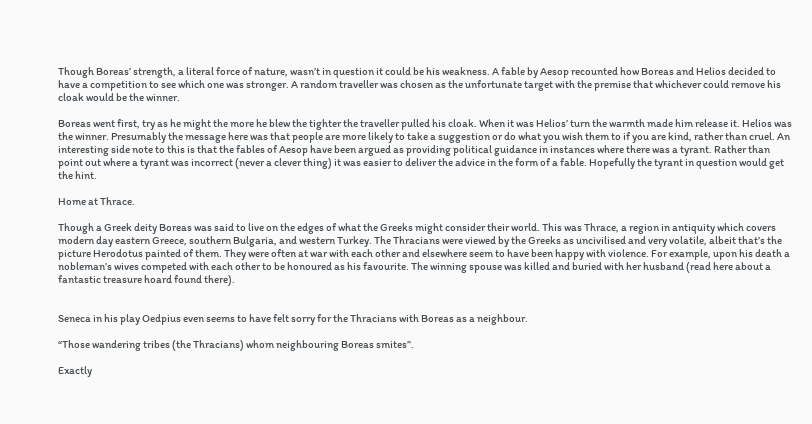Though Boreas’ strength, a literal force of nature, wasn’t in question it could be his weakness. A fable by Aesop recounted how Boreas and Helios decided to have a competition to see which one was stronger. A random traveller was chosen as the unfortunate target with the premise that whichever could remove his cloak would be the winner.

Boreas went first, try as he might the more he blew the tighter the traveller pulled his cloak. When it was Helios’ turn the warmth made him release it. Helios was the winner. Presumably the message here was that people are more likely to take a suggestion or do what you wish them to if you are kind, rather than cruel. An interesting side note to this is that the fables of Aesop have been argued as providing political guidance in instances where there was a tyrant. Rather than point out where a tyrant was incorrect (never a clever thing) it was easier to deliver the advice in the form of a fable. Hopefully the tyrant in question would get the hint.

Home at Thrace.

Though a Greek deity Boreas was said to live on the edges of what the Greeks might consider their world. This was Thrace, a region in antiquity which covers modern day eastern Greece, southern Bulgaria, and western Turkey. The Thracians were viewed by the Greeks as uncivilised and very volatile, albeit that’s the picture Herodotus painted of them. They were often at war with each other and elsewhere seem to have been happy with violence. For example, upon his death a nobleman’s wives competed with each other to be honoured as his favourite. The winning spouse was killed and buried with her husband (read here about a fantastic treasure hoard found there).


Seneca in his play Oedpius even seems to have felt sorry for the Thracians with Boreas as a neighbour.

“Those wandering tribes (the Thracians) whom neighbouring Boreas smites”.

Exactly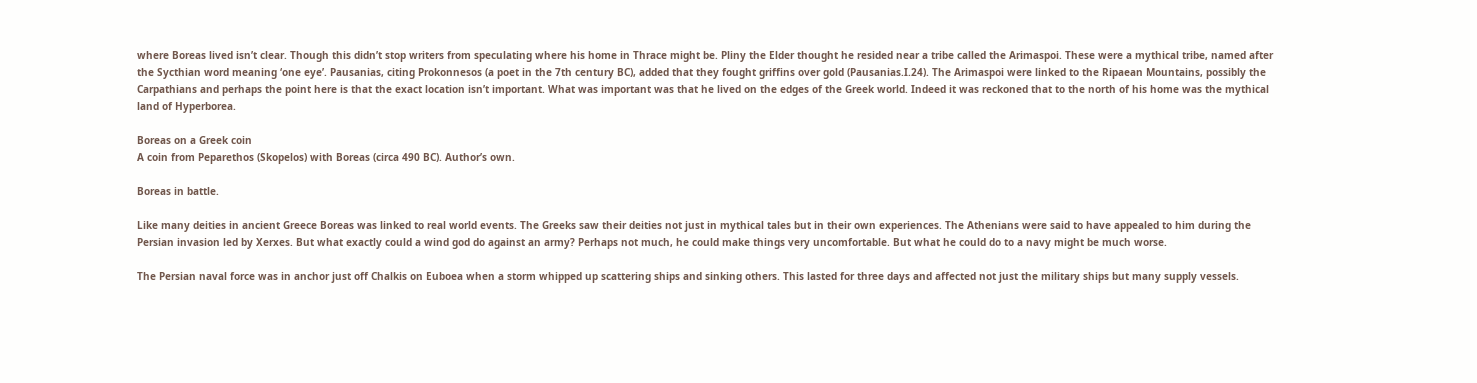where Boreas lived isn’t clear. Though this didn’t stop writers from speculating where his home in Thrace might be. Pliny the Elder thought he resided near a tribe called the Arimaspoi. These were a mythical tribe, named after the Sycthian word meaning ‘one eye’. Pausanias, citing Prokonnesos (a poet in the 7th century BC), added that they fought griffins over gold (Pausanias.I.24). The Arimaspoi were linked to the Ripaean Mountains, possibly the Carpathians and perhaps the point here is that the exact location isn’t important. What was important was that he lived on the edges of the Greek world. Indeed it was reckoned that to the north of his home was the mythical land of Hyperborea.

Boreas on a Greek coin
A coin from Peparethos (Skopelos) with Boreas (circa 490 BC). Author’s own.

Boreas in battle.

Like many deities in ancient Greece Boreas was linked to real world events. The Greeks saw their deities not just in mythical tales but in their own experiences. The Athenians were said to have appealed to him during the Persian invasion led by Xerxes. But what exactly could a wind god do against an army? Perhaps not much, he could make things very uncomfortable. But what he could do to a navy might be much worse.

The Persian naval force was in anchor just off Chalkis on Euboea when a storm whipped up scattering ships and sinking others. This lasted for three days and affected not just the military ships but many supply vessels.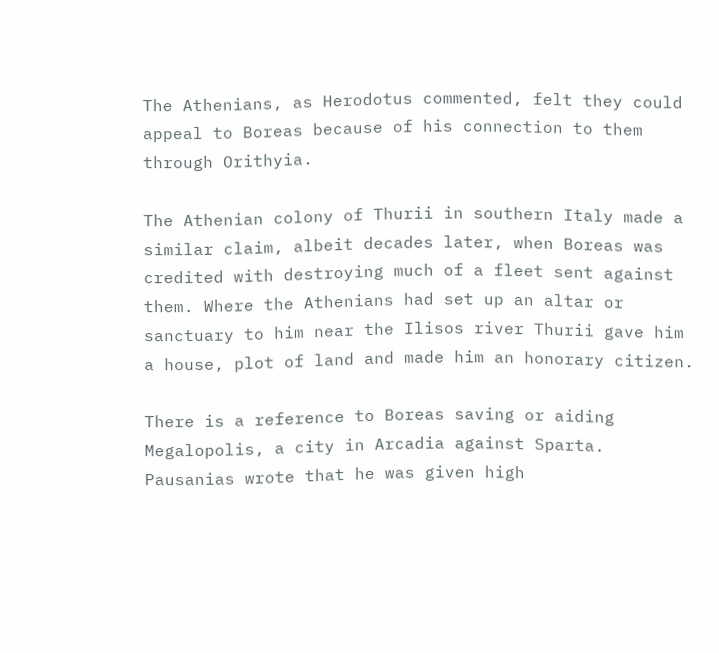The Athenians, as Herodotus commented, felt they could appeal to Boreas because of his connection to them through Orithyia.

The Athenian colony of Thurii in southern Italy made a similar claim, albeit decades later, when Boreas was credited with destroying much of a fleet sent against them. Where the Athenians had set up an altar or sanctuary to him near the Ilisos river Thurii gave him a house, plot of land and made him an honorary citizen.

There is a reference to Boreas saving or aiding Megalopolis, a city in Arcadia against Sparta. Pausanias wrote that he was given high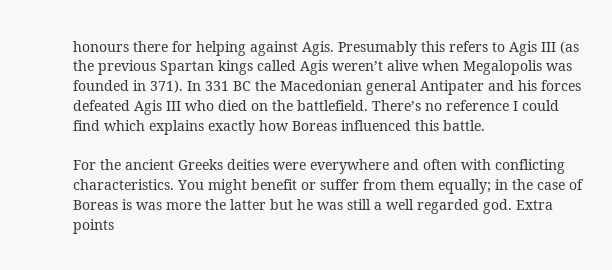honours there for helping against Agis. Presumably this refers to Agis III (as the previous Spartan kings called Agis weren’t alive when Megalopolis was founded in 371). In 331 BC the Macedonian general Antipater and his forces defeated Agis III who died on the battlefield. There’s no reference I could find which explains exactly how Boreas influenced this battle.

For the ancient Greeks deities were everywhere and often with conflicting characteristics. You might benefit or suffer from them equally; in the case of Boreas is was more the latter but he was still a well regarded god. Extra points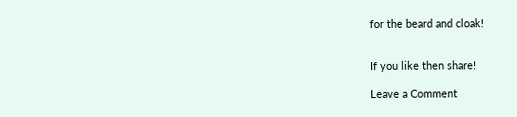for the beard and cloak!


If you like then share!

Leave a Comment